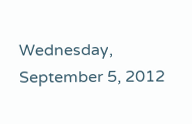Wednesday, September 5, 2012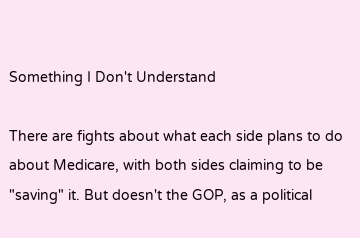Something I Don't Understand

There are fights about what each side plans to do about Medicare, with both sides claiming to be "saving" it. But doesn't the GOP, as a political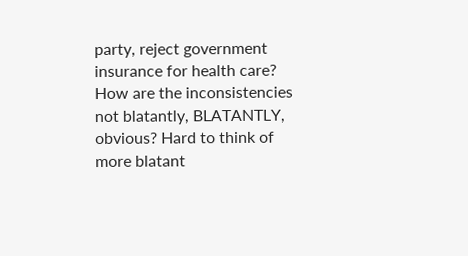party, reject government insurance for health care? How are the inconsistencies not blatantly, BLATANTLY, obvious? Hard to think of more blatant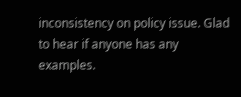inconsistency on policy issue. Glad to hear if anyone has any examples.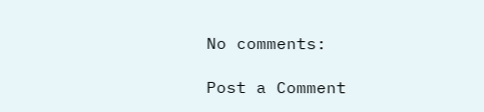No comments:

Post a Comment